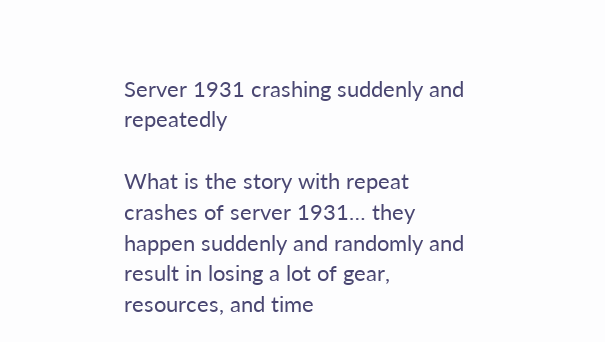Server 1931 crashing suddenly and repeatedly

What is the story with repeat crashes of server 1931… they happen suddenly and randomly and result in losing a lot of gear, resources, and time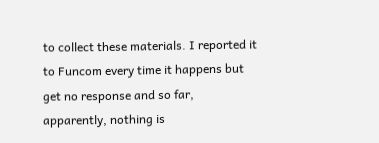to collect these materials. I reported it to Funcom every time it happens but get no response and so far, apparently, nothing is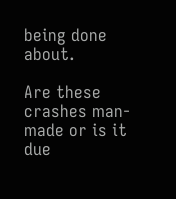being done about.

Are these crashes man-made or is it due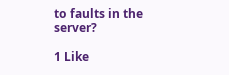to faults in the server?

1 Like